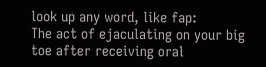look up any word, like fap:
The act of ejaculating on your big toe after receiving oral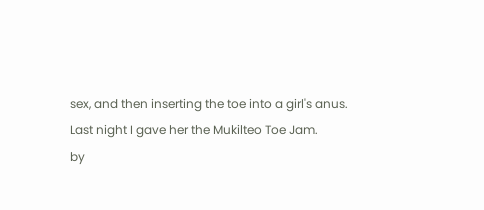sex, and then inserting the toe into a girl's anus.
Last night I gave her the Mukilteo Toe Jam.
by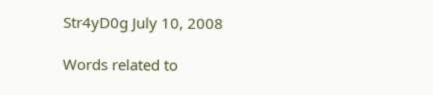Str4yD0g July 10, 2008

Words related to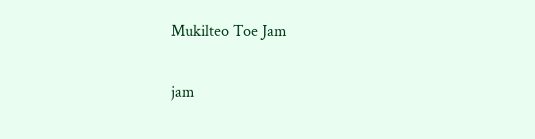Mukilteo Toe Jam

jam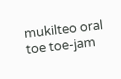mukilteo oral toe toe-jam